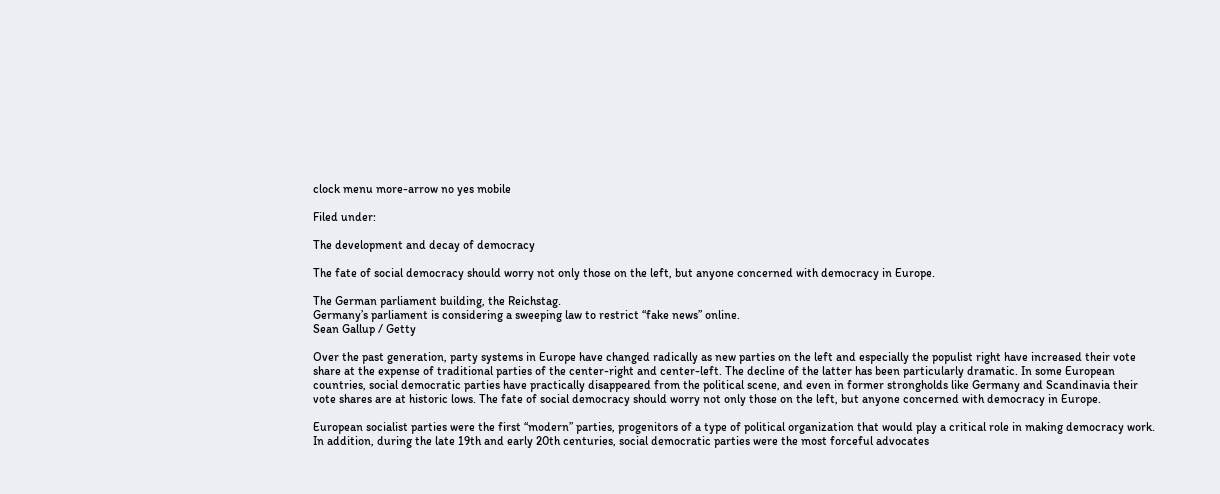clock menu more-arrow no yes mobile

Filed under:

The development and decay of democracy

The fate of social democracy should worry not only those on the left, but anyone concerned with democracy in Europe.

The German parliament building, the Reichstag.
Germany’s parliament is considering a sweeping law to restrict “fake news” online.
Sean Gallup / Getty

Over the past generation, party systems in Europe have changed radically as new parties on the left and especially the populist right have increased their vote share at the expense of traditional parties of the center-right and center-left. The decline of the latter has been particularly dramatic. In some European countries, social democratic parties have practically disappeared from the political scene, and even in former strongholds like Germany and Scandinavia their vote shares are at historic lows. The fate of social democracy should worry not only those on the left, but anyone concerned with democracy in Europe.

European socialist parties were the first “modern” parties, progenitors of a type of political organization that would play a critical role in making democracy work. In addition, during the late 19th and early 20th centuries, social democratic parties were the most forceful advocates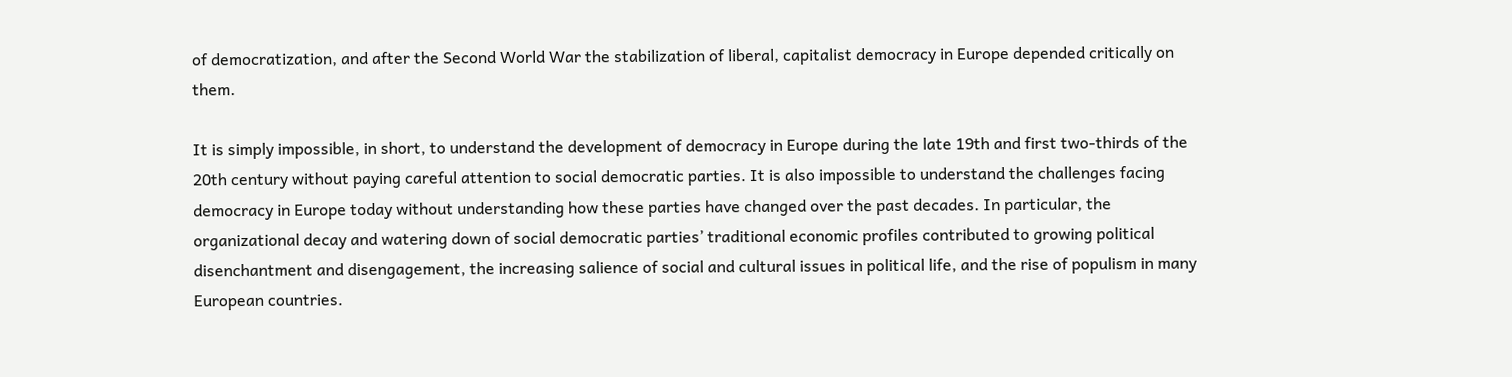of democratization, and after the Second World War the stabilization of liberal, capitalist democracy in Europe depended critically on them.

It is simply impossible, in short, to understand the development of democracy in Europe during the late 19th and first two-thirds of the 20th century without paying careful attention to social democratic parties. It is also impossible to understand the challenges facing democracy in Europe today without understanding how these parties have changed over the past decades. In particular, the organizational decay and watering down of social democratic parties’ traditional economic profiles contributed to growing political disenchantment and disengagement, the increasing salience of social and cultural issues in political life, and the rise of populism in many European countries.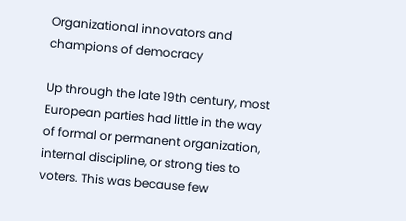Organizational innovators and champions of democracy

Up through the late 19th century, most European parties had little in the way of formal or permanent organization, internal discipline, or strong ties to voters. This was because few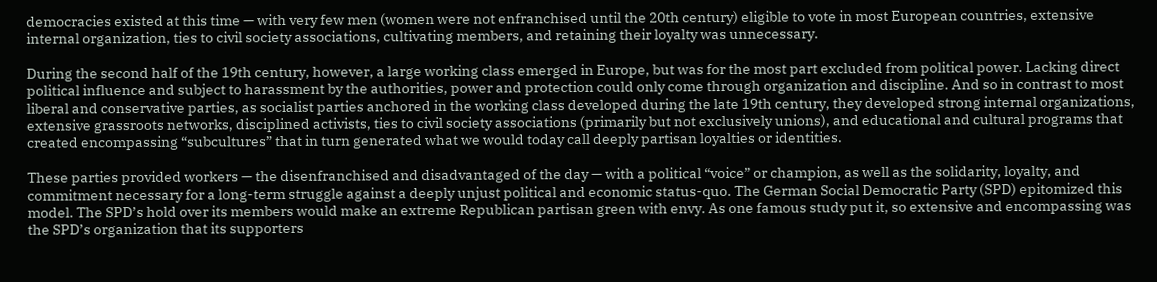democracies existed at this time — with very few men (women were not enfranchised until the 20th century) eligible to vote in most European countries, extensive internal organization, ties to civil society associations, cultivating members, and retaining their loyalty was unnecessary.

During the second half of the 19th century, however, a large working class emerged in Europe, but was for the most part excluded from political power. Lacking direct political influence and subject to harassment by the authorities, power and protection could only come through organization and discipline. And so in contrast to most liberal and conservative parties, as socialist parties anchored in the working class developed during the late 19th century, they developed strong internal organizations, extensive grassroots networks, disciplined activists, ties to civil society associations (primarily but not exclusively unions), and educational and cultural programs that created encompassing “subcultures” that in turn generated what we would today call deeply partisan loyalties or identities.

These parties provided workers — the disenfranchised and disadvantaged of the day — with a political “voice” or champion, as well as the solidarity, loyalty, and commitment necessary for a long-term struggle against a deeply unjust political and economic status-quo. The German Social Democratic Party (SPD) epitomized this model. The SPD’s hold over its members would make an extreme Republican partisan green with envy. As one famous study put it, so extensive and encompassing was the SPD’s organization that its supporters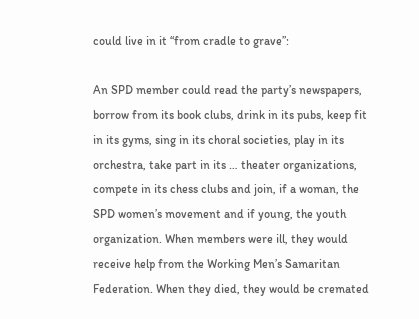could live in it “from cradle to grave”:

An SPD member could read the party’s newspapers, borrow from its book clubs, drink in its pubs, keep fit in its gyms, sing in its choral societies, play in its orchestra, take part in its … theater organizations, compete in its chess clubs and join, if a woman, the SPD women’s movement and if young, the youth organization. When members were ill, they would receive help from the Working Men’s Samaritan Federation. When they died, they would be cremated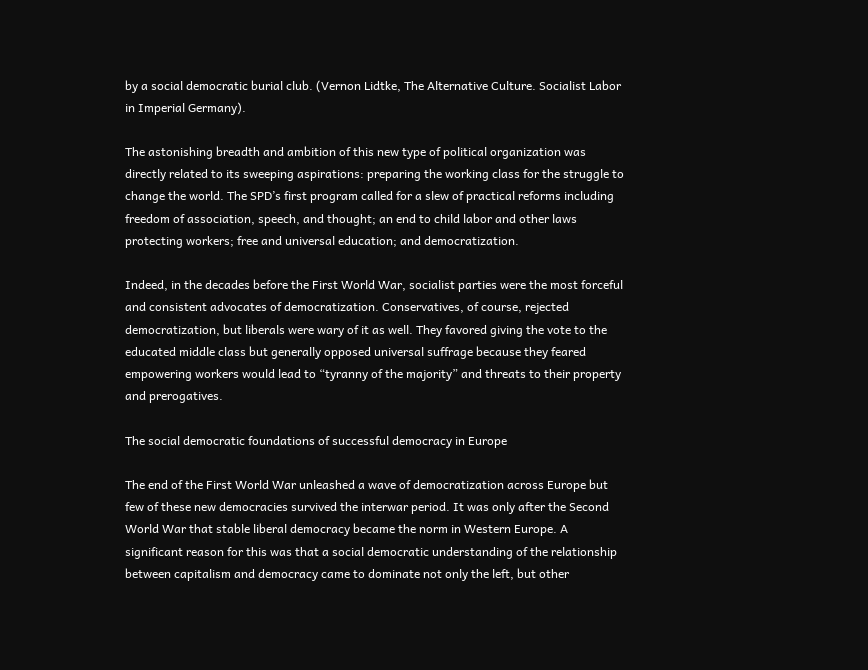by a social democratic burial club. (Vernon Lidtke, The Alternative Culture. Socialist Labor in Imperial Germany).

The astonishing breadth and ambition of this new type of political organization was directly related to its sweeping aspirations: preparing the working class for the struggle to change the world. The SPD’s first program called for a slew of practical reforms including freedom of association, speech, and thought; an end to child labor and other laws protecting workers; free and universal education; and democratization.

Indeed, in the decades before the First World War, socialist parties were the most forceful and consistent advocates of democratization. Conservatives, of course, rejected democratization, but liberals were wary of it as well. They favored giving the vote to the educated middle class but generally opposed universal suffrage because they feared empowering workers would lead to “tyranny of the majority” and threats to their property and prerogatives.

The social democratic foundations of successful democracy in Europe

The end of the First World War unleashed a wave of democratization across Europe but few of these new democracies survived the interwar period. It was only after the Second World War that stable liberal democracy became the norm in Western Europe. A significant reason for this was that a social democratic understanding of the relationship between capitalism and democracy came to dominate not only the left, but other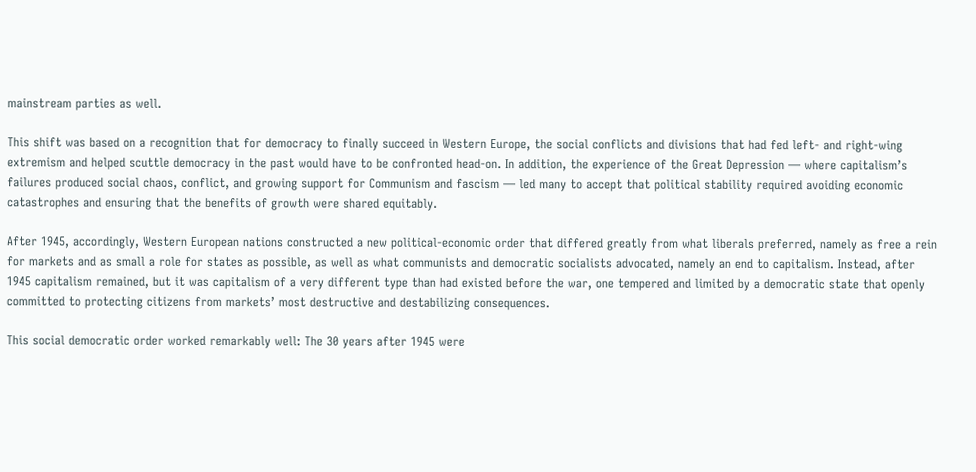mainstream parties as well.

This shift was based on a recognition that for democracy to finally succeed in Western Europe, the social conflicts and divisions that had fed left- and right-wing extremism and helped scuttle democracy in the past would have to be confronted head-on. In addition, the experience of the Great Depression — where capitalism’s failures produced social chaos, conflict, and growing support for Communism and fascism — led many to accept that political stability required avoiding economic catastrophes and ensuring that the benefits of growth were shared equitably.

After 1945, accordingly, Western European nations constructed a new political-economic order that differed greatly from what liberals preferred, namely as free a rein for markets and as small a role for states as possible, as well as what communists and democratic socialists advocated, namely an end to capitalism. Instead, after 1945 capitalism remained, but it was capitalism of a very different type than had existed before the war, one tempered and limited by a democratic state that openly committed to protecting citizens from markets’ most destructive and destabilizing consequences.

This social democratic order worked remarkably well: The 30 years after 1945 were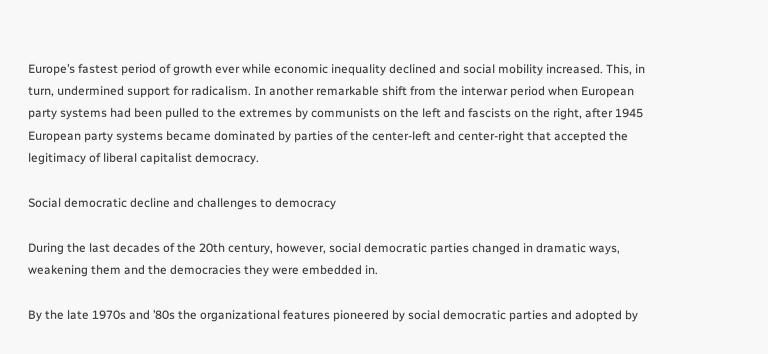Europe’s fastest period of growth ever while economic inequality declined and social mobility increased. This, in turn, undermined support for radicalism. In another remarkable shift from the interwar period when European party systems had been pulled to the extremes by communists on the left and fascists on the right, after 1945 European party systems became dominated by parties of the center-left and center-right that accepted the legitimacy of liberal capitalist democracy.

Social democratic decline and challenges to democracy

During the last decades of the 20th century, however, social democratic parties changed in dramatic ways, weakening them and the democracies they were embedded in.

By the late 1970s and ’80s the organizational features pioneered by social democratic parties and adopted by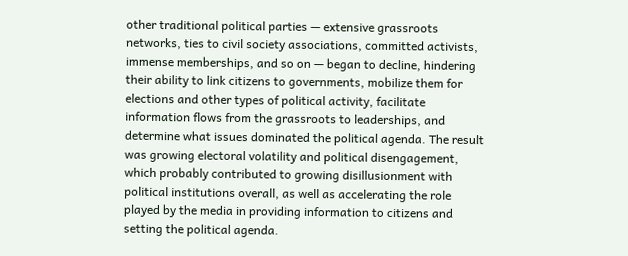other traditional political parties — extensive grassroots networks, ties to civil society associations, committed activists, immense memberships, and so on — began to decline, hindering their ability to link citizens to governments, mobilize them for elections and other types of political activity, facilitate information flows from the grassroots to leaderships, and determine what issues dominated the political agenda. The result was growing electoral volatility and political disengagement, which probably contributed to growing disillusionment with political institutions overall, as well as accelerating the role played by the media in providing information to citizens and setting the political agenda.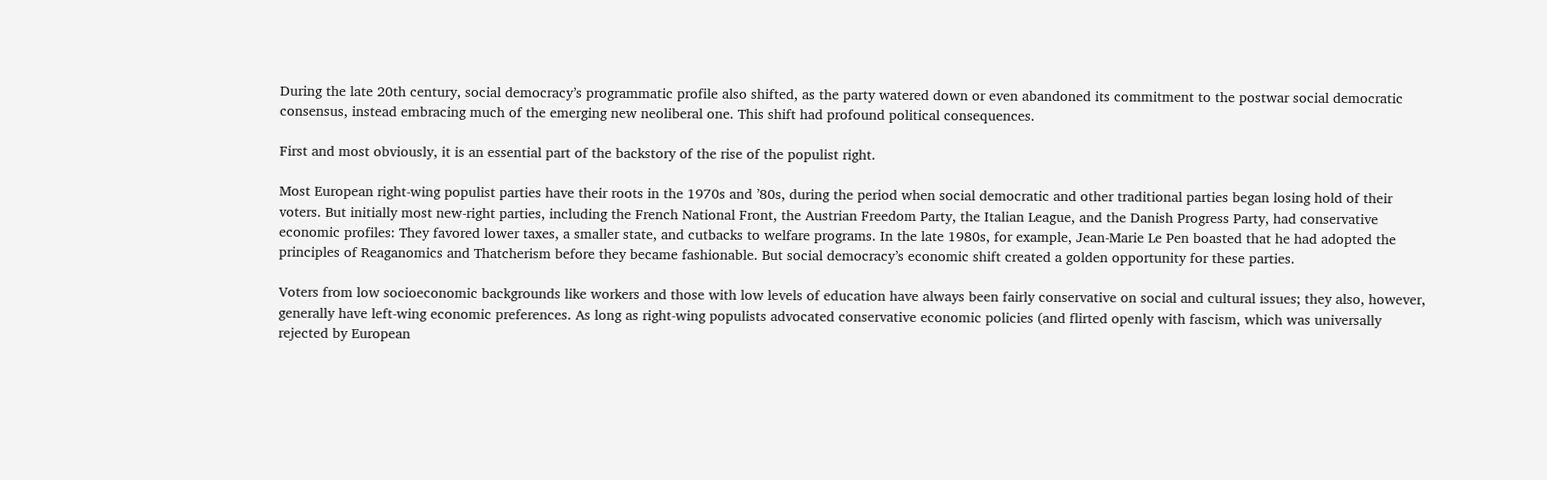During the late 20th century, social democracy’s programmatic profile also shifted, as the party watered down or even abandoned its commitment to the postwar social democratic consensus, instead embracing much of the emerging new neoliberal one. This shift had profound political consequences.

First and most obviously, it is an essential part of the backstory of the rise of the populist right.

Most European right-wing populist parties have their roots in the 1970s and ’80s, during the period when social democratic and other traditional parties began losing hold of their voters. But initially most new-right parties, including the French National Front, the Austrian Freedom Party, the Italian League, and the Danish Progress Party, had conservative economic profiles: They favored lower taxes, a smaller state, and cutbacks to welfare programs. In the late 1980s, for example, Jean-Marie Le Pen boasted that he had adopted the principles of Reaganomics and Thatcherism before they became fashionable. But social democracy’s economic shift created a golden opportunity for these parties.

Voters from low socioeconomic backgrounds like workers and those with low levels of education have always been fairly conservative on social and cultural issues; they also, however, generally have left-wing economic preferences. As long as right-wing populists advocated conservative economic policies (and flirted openly with fascism, which was universally rejected by European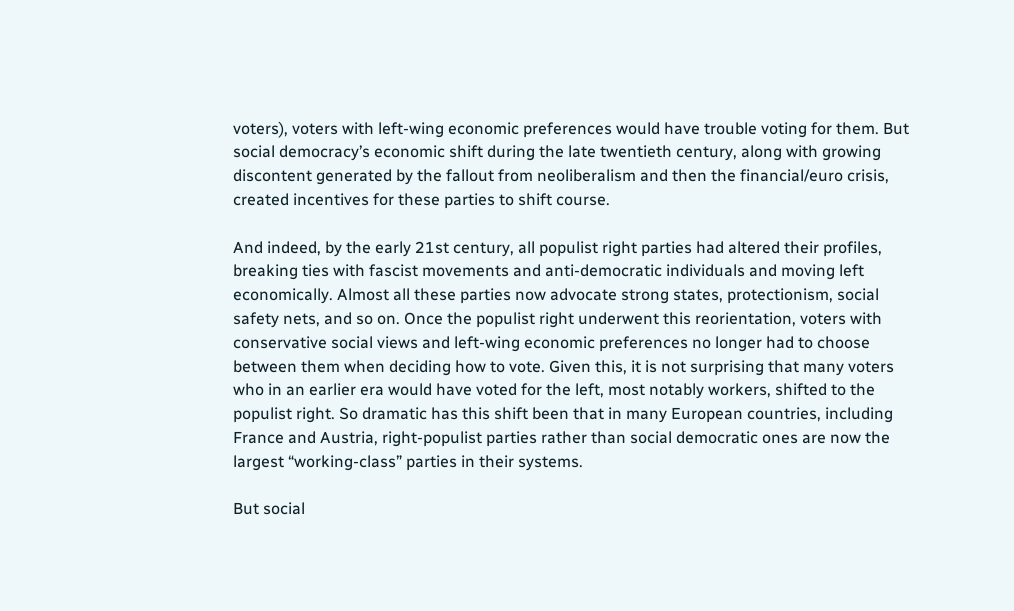voters), voters with left-wing economic preferences would have trouble voting for them. But social democracy’s economic shift during the late twentieth century, along with growing discontent generated by the fallout from neoliberalism and then the financial/euro crisis, created incentives for these parties to shift course.

And indeed, by the early 21st century, all populist right parties had altered their profiles, breaking ties with fascist movements and anti-democratic individuals and moving left economically. Almost all these parties now advocate strong states, protectionism, social safety nets, and so on. Once the populist right underwent this reorientation, voters with conservative social views and left-wing economic preferences no longer had to choose between them when deciding how to vote. Given this, it is not surprising that many voters who in an earlier era would have voted for the left, most notably workers, shifted to the populist right. So dramatic has this shift been that in many European countries, including France and Austria, right-populist parties rather than social democratic ones are now the largest “working-class” parties in their systems.

But social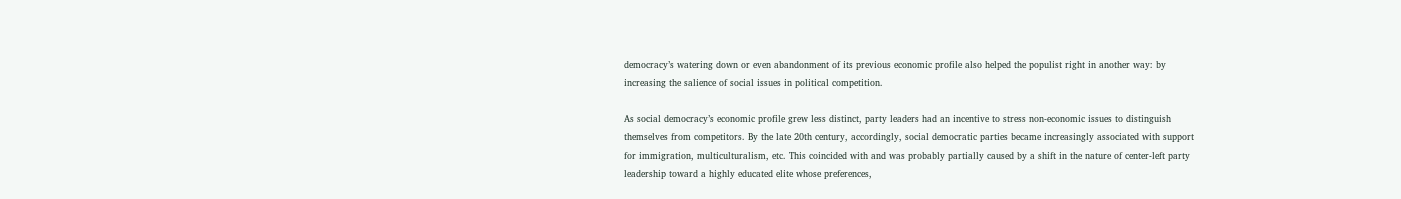democracy’s watering down or even abandonment of its previous economic profile also helped the populist right in another way: by increasing the salience of social issues in political competition.

As social democracy’s economic profile grew less distinct, party leaders had an incentive to stress non-economic issues to distinguish themselves from competitors. By the late 20th century, accordingly, social democratic parties became increasingly associated with support for immigration, multiculturalism, etc. This coincided with and was probably partially caused by a shift in the nature of center-left party leadership toward a highly educated elite whose preferences,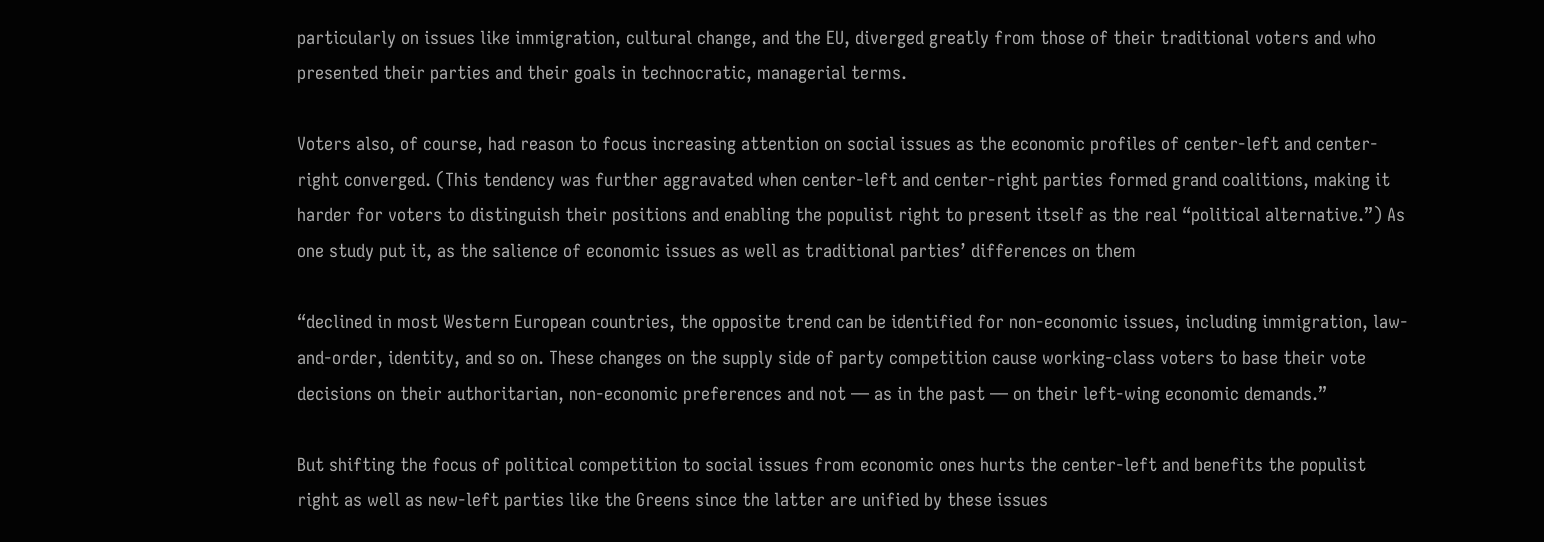particularly on issues like immigration, cultural change, and the EU, diverged greatly from those of their traditional voters and who presented their parties and their goals in technocratic, managerial terms.

Voters also, of course, had reason to focus increasing attention on social issues as the economic profiles of center-left and center-right converged. (This tendency was further aggravated when center-left and center-right parties formed grand coalitions, making it harder for voters to distinguish their positions and enabling the populist right to present itself as the real “political alternative.”) As one study put it, as the salience of economic issues as well as traditional parties’ differences on them

“declined in most Western European countries, the opposite trend can be identified for non-economic issues, including immigration, law-and-order, identity, and so on. These changes on the supply side of party competition cause working-class voters to base their vote decisions on their authoritarian, non-economic preferences and not — as in the past — on their left-wing economic demands.”

But shifting the focus of political competition to social issues from economic ones hurts the center-left and benefits the populist right as well as new-left parties like the Greens since the latter are unified by these issues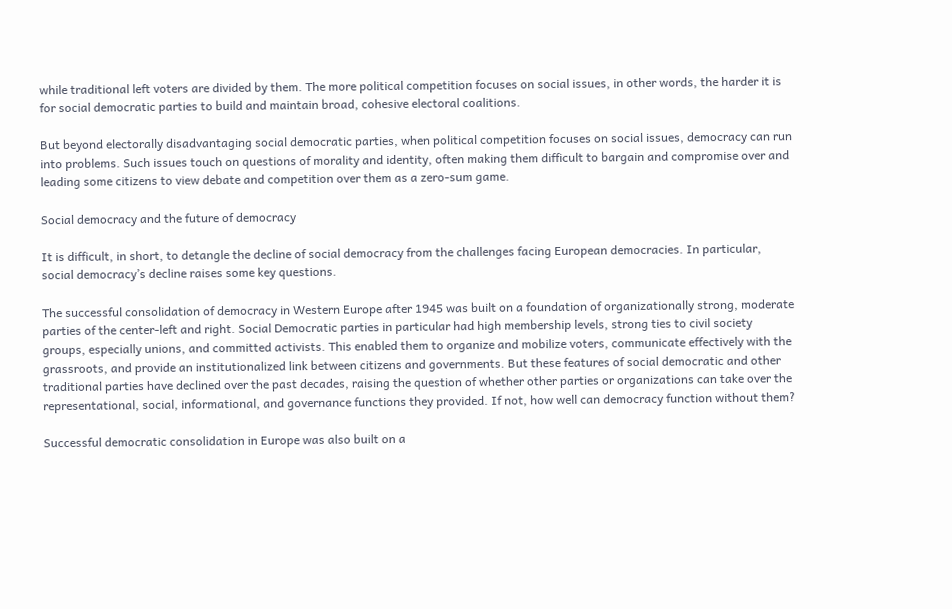while traditional left voters are divided by them. The more political competition focuses on social issues, in other words, the harder it is for social democratic parties to build and maintain broad, cohesive electoral coalitions.

But beyond electorally disadvantaging social democratic parties, when political competition focuses on social issues, democracy can run into problems. Such issues touch on questions of morality and identity, often making them difficult to bargain and compromise over and leading some citizens to view debate and competition over them as a zero-sum game.

Social democracy and the future of democracy

It is difficult, in short, to detangle the decline of social democracy from the challenges facing European democracies. In particular, social democracy’s decline raises some key questions.

The successful consolidation of democracy in Western Europe after 1945 was built on a foundation of organizationally strong, moderate parties of the center-left and right. Social Democratic parties in particular had high membership levels, strong ties to civil society groups, especially unions, and committed activists. This enabled them to organize and mobilize voters, communicate effectively with the grassroots, and provide an institutionalized link between citizens and governments. But these features of social democratic and other traditional parties have declined over the past decades, raising the question of whether other parties or organizations can take over the representational, social, informational, and governance functions they provided. If not, how well can democracy function without them?

Successful democratic consolidation in Europe was also built on a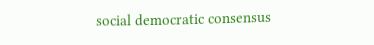social democratic consensus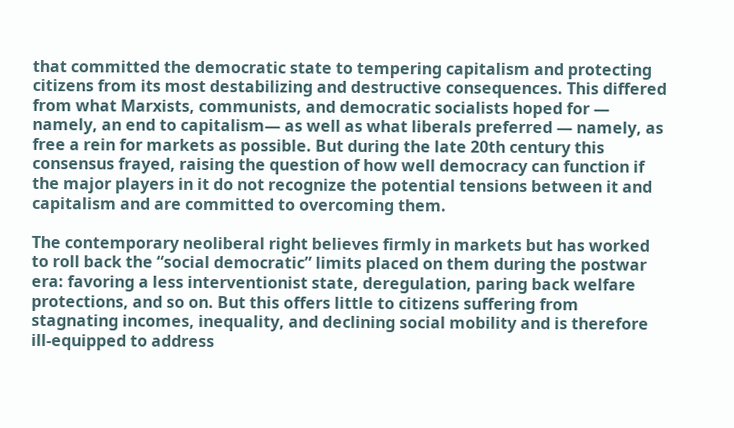that committed the democratic state to tempering capitalism and protecting citizens from its most destabilizing and destructive consequences. This differed from what Marxists, communists, and democratic socialists hoped for — namely, an end to capitalism— as well as what liberals preferred — namely, as free a rein for markets as possible. But during the late 20th century this consensus frayed, raising the question of how well democracy can function if the major players in it do not recognize the potential tensions between it and capitalism and are committed to overcoming them.

The contemporary neoliberal right believes firmly in markets but has worked to roll back the “social democratic” limits placed on them during the postwar era: favoring a less interventionist state, deregulation, paring back welfare protections, and so on. But this offers little to citizens suffering from stagnating incomes, inequality, and declining social mobility and is therefore ill-equipped to address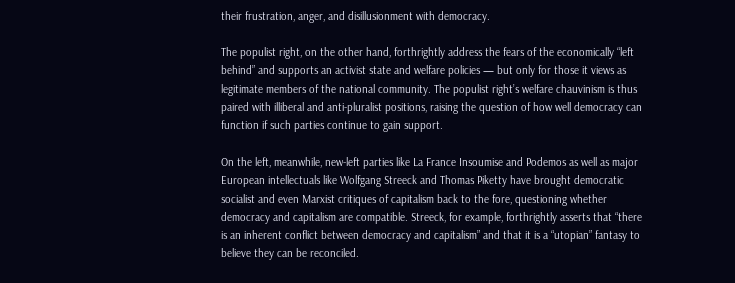their frustration, anger, and disillusionment with democracy.

The populist right, on the other hand, forthrightly address the fears of the economically “left behind” and supports an activist state and welfare policies — but only for those it views as legitimate members of the national community. The populist right’s welfare chauvinism is thus paired with illiberal and anti-pluralist positions, raising the question of how well democracy can function if such parties continue to gain support.

On the left, meanwhile, new-left parties like La France Insoumise and Podemos as well as major European intellectuals like Wolfgang Streeck and Thomas Piketty have brought democratic socialist and even Marxist critiques of capitalism back to the fore, questioning whether democracy and capitalism are compatible. Streeck, for example, forthrightly asserts that “there is an inherent conflict between democracy and capitalism” and that it is a “utopian” fantasy to believe they can be reconciled.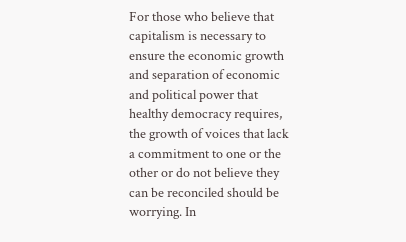For those who believe that capitalism is necessary to ensure the economic growth and separation of economic and political power that healthy democracy requires, the growth of voices that lack a commitment to one or the other or do not believe they can be reconciled should be worrying. In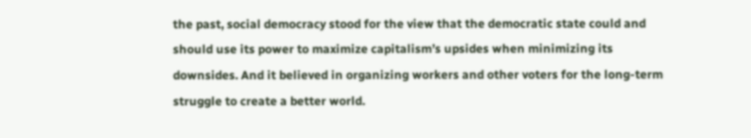the past, social democracy stood for the view that the democratic state could and should use its power to maximize capitalism’s upsides when minimizing its downsides. And it believed in organizing workers and other voters for the long-term struggle to create a better world.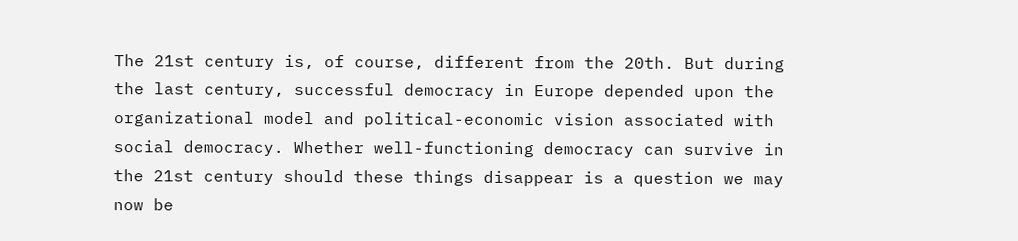The 21st century is, of course, different from the 20th. But during the last century, successful democracy in Europe depended upon the organizational model and political-economic vision associated with social democracy. Whether well-functioning democracy can survive in the 21st century should these things disappear is a question we may now be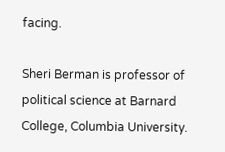facing.

Sheri Berman is professor of political science at Barnard College, Columbia University.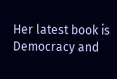Her latest book is Democracy and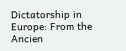Dictatorship in Europe: From the Ancien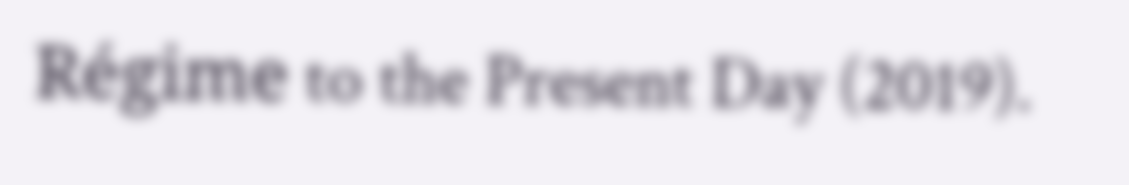Régime to the Present Day (2019).